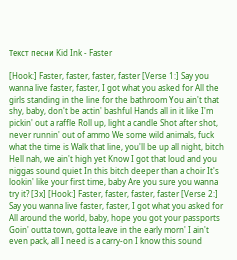Текст песни Kid Ink - Faster

[Hook:] Faster, faster, faster, faster [Verse 1:] Say you wanna live faster, faster, I got what you asked for All the girls standing in the line for the bathroom You ain't that shy, baby, don't be actin' bashful Hands all in it like I'm pickin' out a raffle Roll up, light a candle Shot after shot, never runnin' out of ammo We some wild animals, fuck what the time is Walk that line, you'll be up all night, bitch Hell nah, we ain't high yet Know I got that loud and you niggas sound quiet In this bitch deeper than a choir It's lookin' like your first time, baby Are you sure you wanna try it? [3x] [Hook:] Faster, faster, faster, faster [Verse 2:] Say you wanna live faster, faster, I got what you asked for All around the world, baby, hope you got your passports Goin' outta town, gotta leave in the early morn' I ain't even pack, all I need is a carry-on I know this sound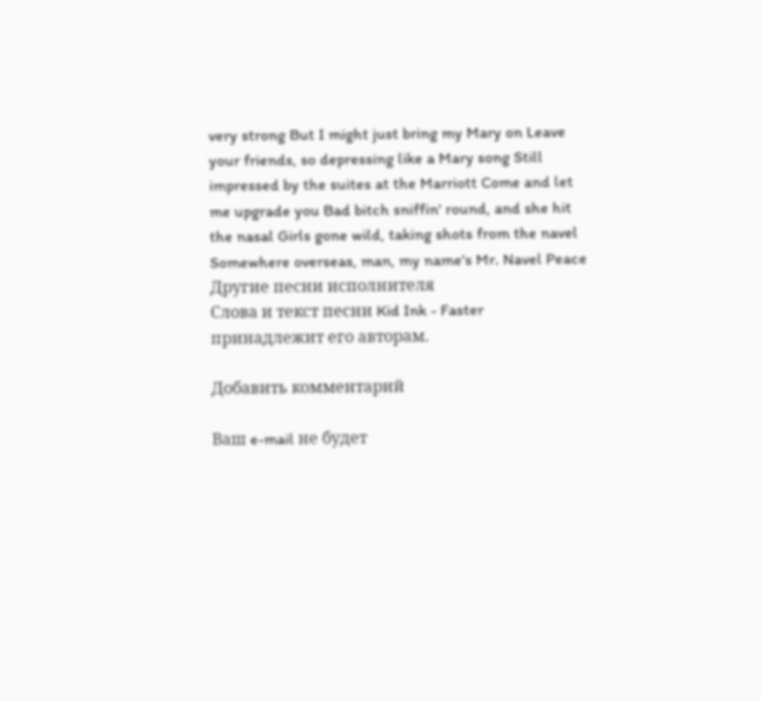very strong But I might just bring my Mary on Leave your friends, so depressing like a Mary song Still impressed by the suites at the Marriott Come and let me upgrade you Bad bitch sniffin' round, and she hit the nasal Girls gone wild, taking shots from the navel Somewhere overseas, man, my name's Mr. Navel Peace
Другие песни исполнителя
Слова и текст песни Kid Ink - Faster принадлежит его авторам.

Добавить комментарий

Ваш e-mail не будет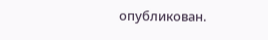опубликован.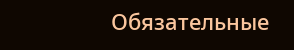Обязательные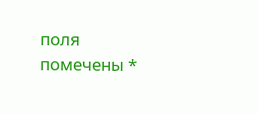поля помечены *